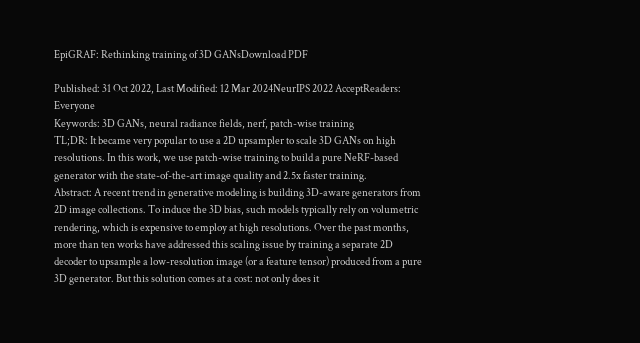EpiGRAF: Rethinking training of 3D GANsDownload PDF

Published: 31 Oct 2022, Last Modified: 12 Mar 2024NeurIPS 2022 AcceptReaders: Everyone
Keywords: 3D GANs, neural radiance fields, nerf, patch-wise training
TL;DR: It became very popular to use a 2D upsampler to scale 3D GANs on high resolutions. In this work, we use patch-wise training to build a pure NeRF-based generator with the state-of-the-art image quality and 2.5x faster training.
Abstract: A recent trend in generative modeling is building 3D-aware generators from 2D image collections. To induce the 3D bias, such models typically rely on volumetric rendering, which is expensive to employ at high resolutions. Over the past months, more than ten works have addressed this scaling issue by training a separate 2D decoder to upsample a low-resolution image (or a feature tensor) produced from a pure 3D generator. But this solution comes at a cost: not only does it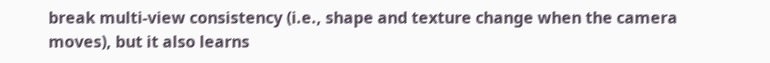break multi-view consistency (i.e., shape and texture change when the camera moves), but it also learns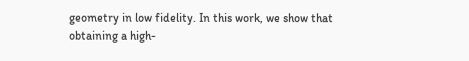geometry in low fidelity. In this work, we show that obtaining a high-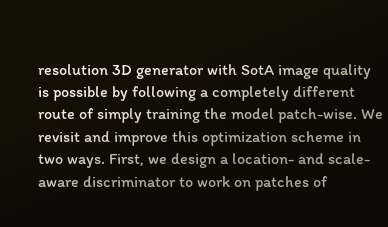resolution 3D generator with SotA image quality is possible by following a completely different route of simply training the model patch-wise. We revisit and improve this optimization scheme in two ways. First, we design a location- and scale-aware discriminator to work on patches of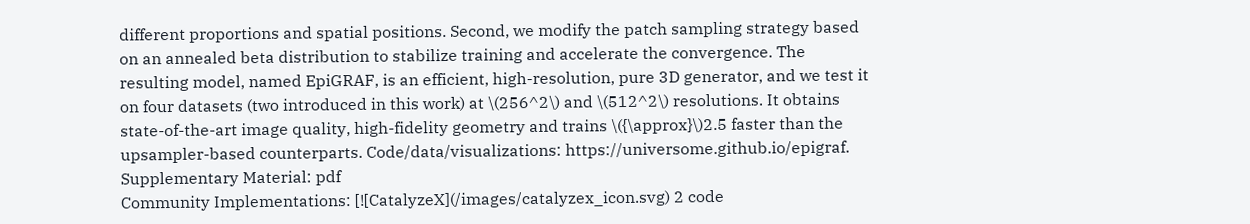different proportions and spatial positions. Second, we modify the patch sampling strategy based on an annealed beta distribution to stabilize training and accelerate the convergence. The resulting model, named EpiGRAF, is an efficient, high-resolution, pure 3D generator, and we test it on four datasets (two introduced in this work) at \(256^2\) and \(512^2\) resolutions. It obtains state-of-the-art image quality, high-fidelity geometry and trains \({\approx}\)2.5 faster than the upsampler-based counterparts. Code/data/visualizations: https://universome.github.io/epigraf.
Supplementary Material: pdf
Community Implementations: [![CatalyzeX](/images/catalyzex_icon.svg) 2 code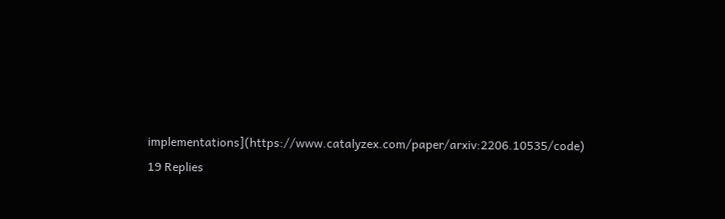implementations](https://www.catalyzex.com/paper/arxiv:2206.10535/code)
19 Replies